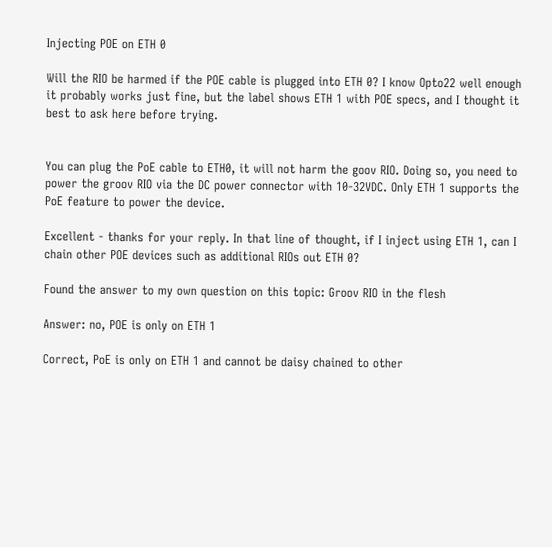Injecting POE on ETH 0

Will the RIO be harmed if the POE cable is plugged into ETH 0? I know Opto22 well enough it probably works just fine, but the label shows ETH 1 with POE specs, and I thought it best to ask here before trying.


You can plug the PoE cable to ETH0, it will not harm the goov RIO. Doing so, you need to power the groov RIO via the DC power connector with 10-32VDC. Only ETH 1 supports the PoE feature to power the device.

Excellent - thanks for your reply. In that line of thought, if I inject using ETH 1, can I chain other POE devices such as additional RIOs out ETH 0?

Found the answer to my own question on this topic: Groov RIO in the flesh

Answer: no, POE is only on ETH 1

Correct, PoE is only on ETH 1 and cannot be daisy chained to other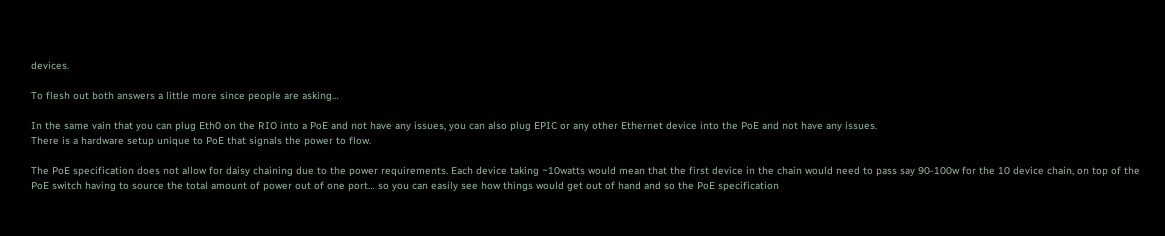devices.

To flesh out both answers a little more since people are asking…

In the same vain that you can plug Eth0 on the RIO into a PoE and not have any issues, you can also plug EPIC or any other Ethernet device into the PoE and not have any issues.
There is a hardware setup unique to PoE that signals the power to flow.

The PoE specification does not allow for daisy chaining due to the power requirements. Each device taking ~10watts would mean that the first device in the chain would need to pass say 90-100w for the 10 device chain, on top of the PoE switch having to source the total amount of power out of one port… so you can easily see how things would get out of hand and so the PoE specification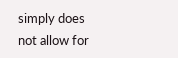simply does not allow for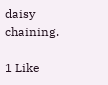daisy chaining.

1 Like